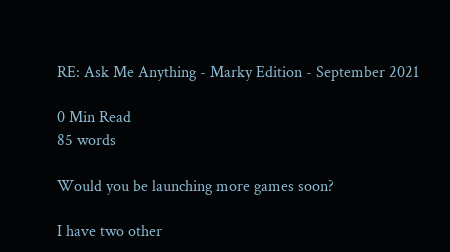RE: Ask Me Anything - Marky Edition - September 2021

0 Min Read
85 words

Would you be launching more games soon?

I have two other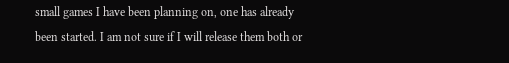small games I have been planning on, one has already been started. I am not sure if I will release them both or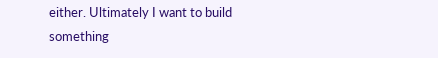either. Ultimately I want to build something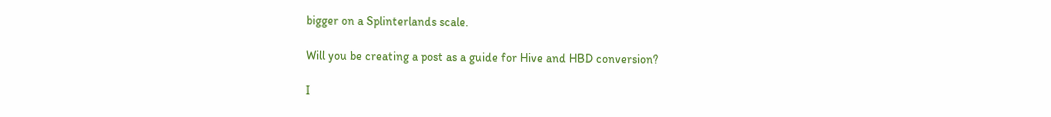bigger on a Splinterlands scale.

Will you be creating a post as a guide for Hive and HBD conversion?

I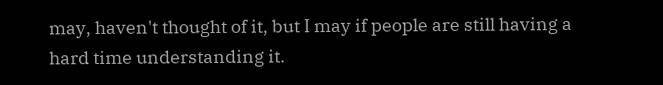may, haven't thought of it, but I may if people are still having a hard time understanding it.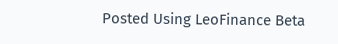Posted Using LeoFinance Beta